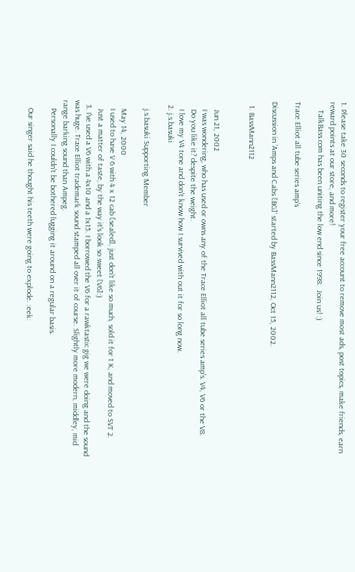1. Please take 30 seconds to register your free account to remove most ads, post topics, make friends, earn reward points at our store, and more!
    TalkBass.com has been uniting the low end since 1998.  Join us! :)

Trace Elliot all tube series amp's

Discussion in 'Amps and Cabs [BG]' started by BassMann2112, Oct 15, 2002.

  1. BassMann2112


    Jun 21, 2002
    I was wondering, who has used or owns any of the Trace Elliot all tube series amp's. V4, V6 or the V8.
    Do you like it? despite the weight.
    I love my V4 tone and don't know how I survived with out it for so long now.
  2. j.s.basuki

    j.s.basuki Supporting Member

    May 14, 2000
    I used to have V 6 with 4 x 12 cab [sealed], just don't like so much, sold it for 1 K, and moved to SVT 2.
    Just a matter of taste, by the way it's look so sweet [V6]:)
  3. I've used a V6 with a 4x10 and a 1x15. I borrowed the V6 for a rawktastic gig we were doing and the sound was huge. Trace Elliot trademark sound stamped all over it of course. Slightly more modern, middley, mid range barking sound than Ampeg.
    Personally I couldn't be bothered lugging it around on a regular basis.

    Our singer said he thought his teeth were going to explode. :eek: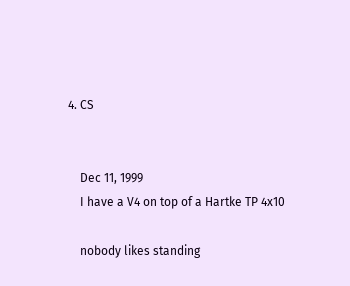4. CS


    Dec 11, 1999
    I have a V4 on top of a Hartke TP 4x10

    nobody likes standing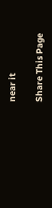near it

Share This Page